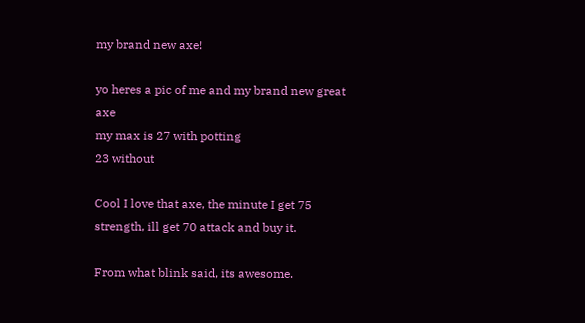my brand new axe!

yo heres a pic of me and my brand new great axe
my max is 27 with potting
23 without

Cool I love that axe, the minute I get 75 strength, ill get 70 attack and buy it.

From what blink said, its awesome.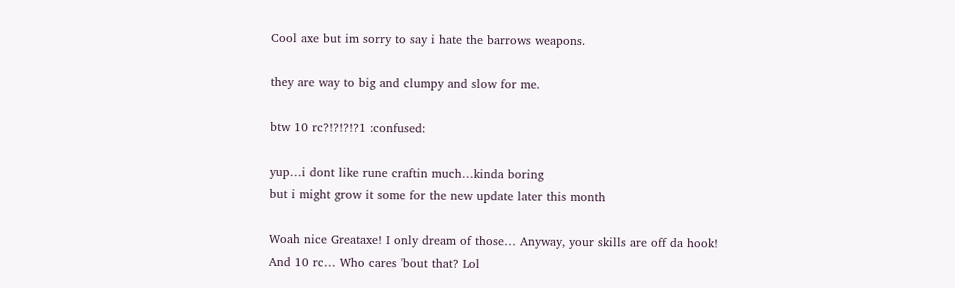Cool axe but im sorry to say i hate the barrows weapons.

they are way to big and clumpy and slow for me.

btw 10 rc?!?!?!?1 :confused:

yup…i dont like rune craftin much…kinda boring
but i might grow it some for the new update later this month

Woah nice Greataxe! I only dream of those… Anyway, your skills are off da hook! And 10 rc… Who cares 'bout that? Lol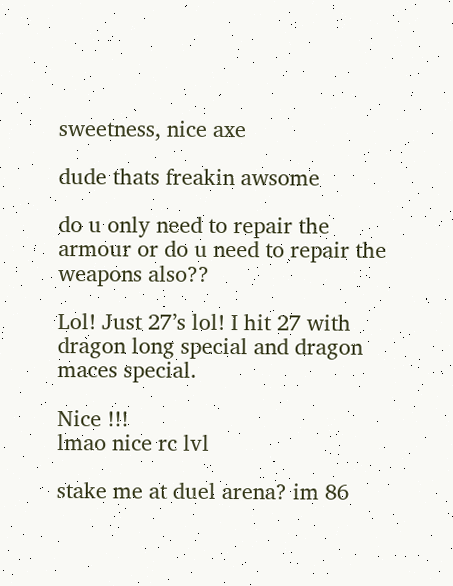sweetness, nice axe

dude thats freakin awsome

do u only need to repair the armour or do u need to repair the weapons also??

Lol! Just 27’s lol! I hit 27 with dragon long special and dragon maces special.

Nice !!!
lmao nice rc lvl

stake me at duel arena? im 86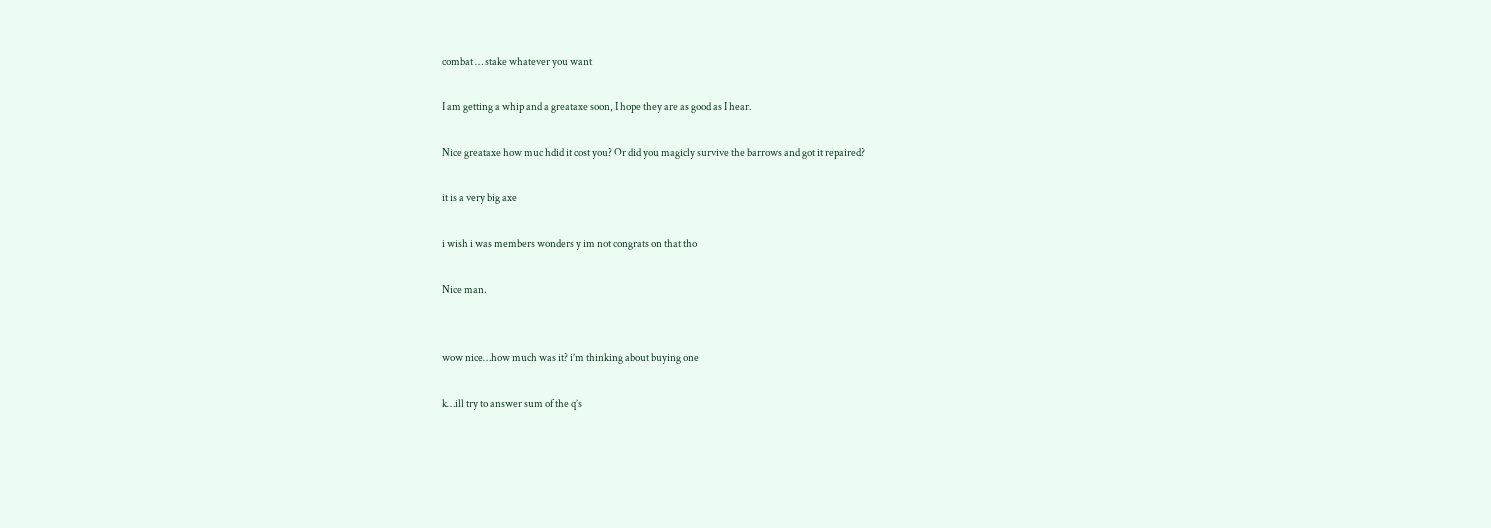combat … stake whatever you want

I am getting a whip and a greataxe soon, I hope they are as good as I hear.

Nice greataxe how muc hdid it cost you? Or did you magicly survive the barrows and got it repaired?

it is a very big axe

i wish i was members wonders y im not congrats on that tho

Nice man.


wow nice…how much was it? i’m thinking about buying one

k…ill try to answer sum of the q’s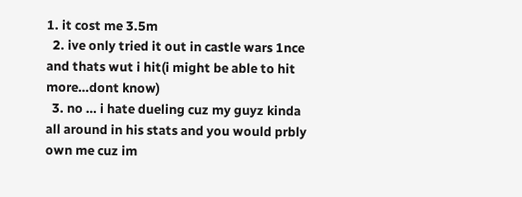1. it cost me 3.5m
  2. ive only tried it out in castle wars 1nce and thats wut i hit(i might be able to hit more…dont know)
  3. no … i hate dueling cuz my guyz kinda all around in his stats and you would prbly own me cuz im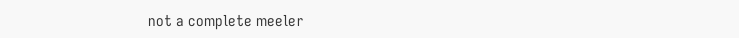not a complete meeler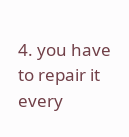4. you have to repair it every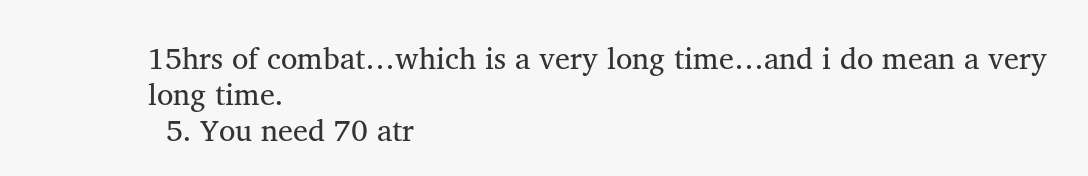15hrs of combat…which is a very long time…and i do mean a very long time.
  5. You need 70 atr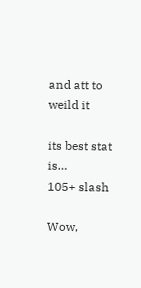and att to weild it

its best stat is…
105+ slash

Wow,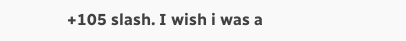+105 slash. I wish i was a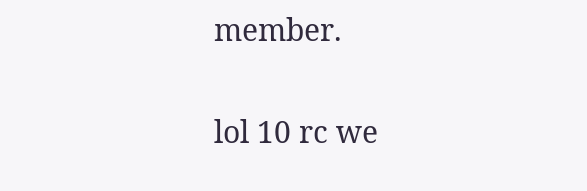member.

lol 10 rc we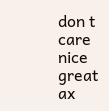don t care nice great ax